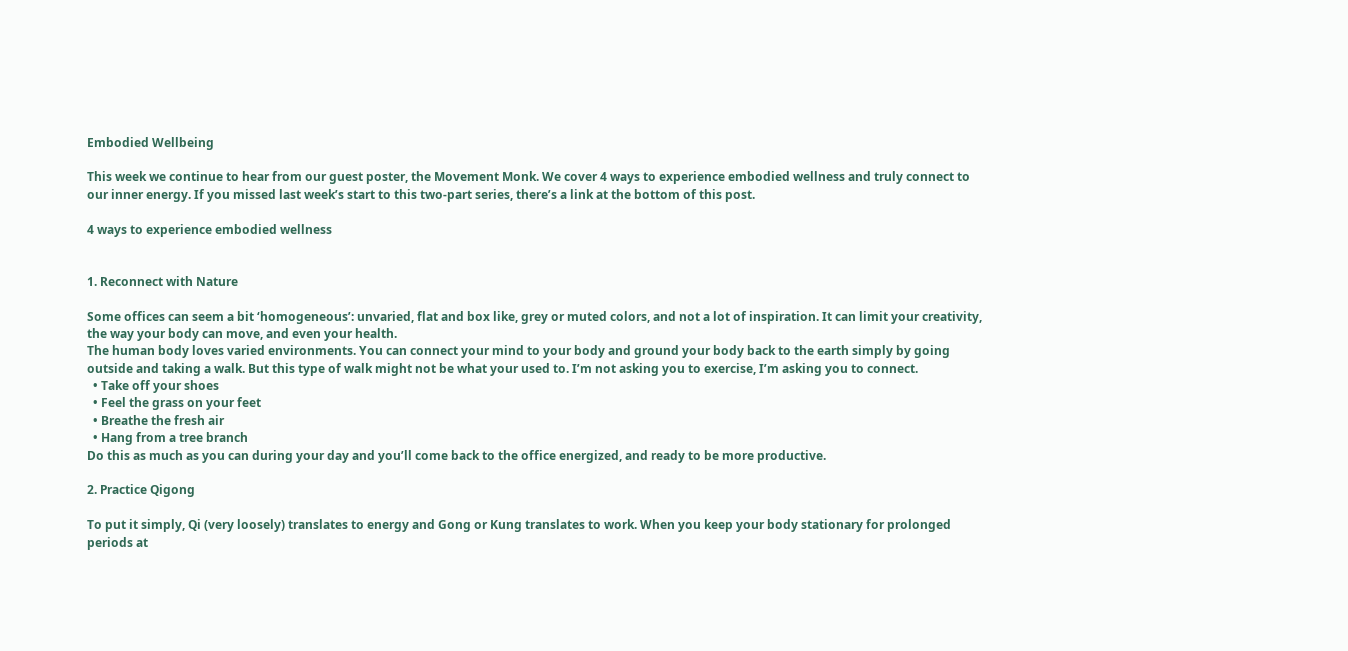Embodied Wellbeing

This week we continue to hear from our guest poster, the Movement Monk. We cover 4 ways to experience embodied wellness and truly connect to our inner energy. If you missed last week’s start to this two-part series, there’s a link at the bottom of this post.

4 ways to experience embodied wellness


1. Reconnect with Nature

Some offices can seem a bit ‘homogeneous’: unvaried, flat and box like, grey or muted colors, and not a lot of inspiration. It can limit your creativity, the way your body can move, and even your health.
The human body loves varied environments. You can connect your mind to your body and ground your body back to the earth simply by going outside and taking a walk. But this type of walk might not be what your used to. I’m not asking you to exercise, I’m asking you to connect.
  • Take off your shoes
  • Feel the grass on your feet
  • Breathe the fresh air
  • Hang from a tree branch
Do this as much as you can during your day and you’ll come back to the office energized, and ready to be more productive.

2. Practice Qigong

To put it simply, Qi (very loosely) translates to energy and Gong or Kung translates to work. When you keep your body stationary for prolonged periods at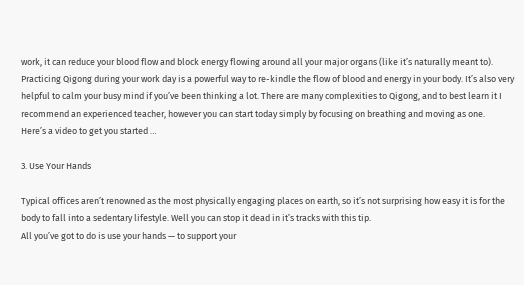work, it can reduce your blood flow and block energy flowing around all your major organs (like it’s naturally meant to).
Practicing Qigong during your work day is a powerful way to re-kindle the flow of blood and energy in your body. It’s also very helpful to calm your busy mind if you’ve been thinking a lot. There are many complexities to Qigong, and to best learn it I recommend an experienced teacher, however you can start today simply by focusing on breathing and moving as one.
Here’s a video to get you started …

3. Use Your Hands

Typical offices aren’t renowned as the most physically engaging places on earth, so it’s not surprising how easy it is for the body to fall into a sedentary lifestyle. Well you can stop it dead in it’s tracks with this tip.
All you’ve got to do is use your hands — to support your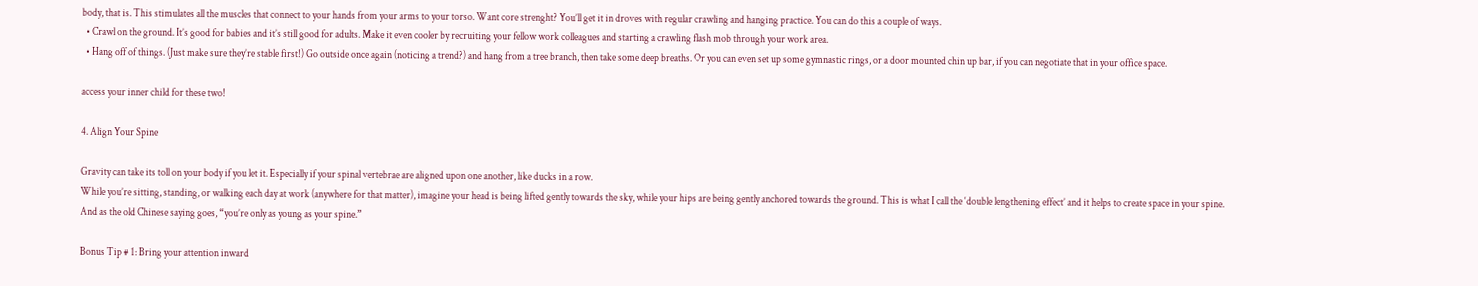body, that is. This stimulates all the muscles that connect to your hands from your arms to your torso. Want core strenght? You’ll get it in droves with regular crawling and hanging practice. You can do this a couple of ways.
  • Crawl on the ground. It’s good for babies and it’s still good for adults. Make it even cooler by recruiting your fellow work colleagues and starting a crawling flash mob through your work area.
  • Hang off of things. (Just make sure they’re stable first!) Go outside once again (noticing a trend?) and hang from a tree branch, then take some deep breaths. Or you can even set up some gymnastic rings, or a door mounted chin up bar, if you can negotiate that in your office space.

access your inner child for these two!

4. Align Your Spine

Gravity can take its toll on your body if you let it. Especially if your spinal vertebrae are aligned upon one another, like ducks in a row.
While you’re sitting, standing, or walking each day at work (anywhere for that matter), imagine your head is being lifted gently towards the sky, while your hips are being gently anchored towards the ground. This is what I call the ‘double lengthening effect’ and it helps to create space in your spine.
And as the old Chinese saying goes, “you’re only as young as your spine.”

Bonus Tip # 1: Bring your attention inward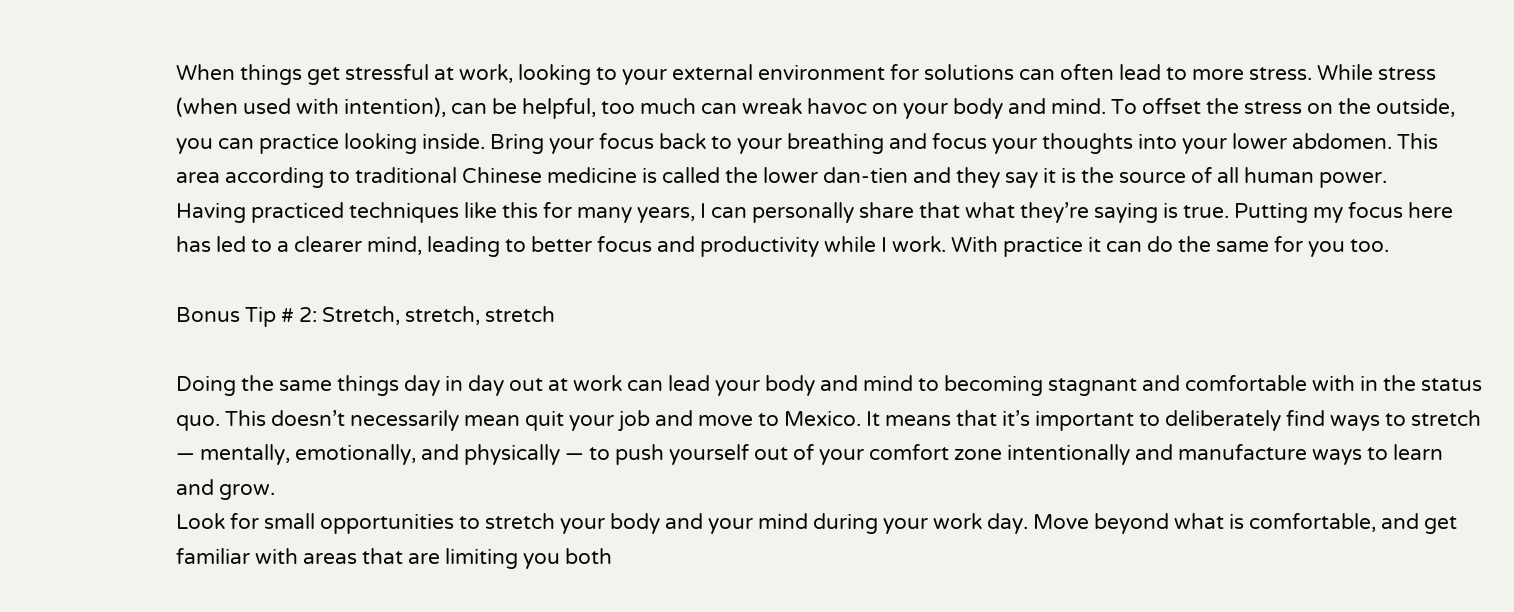When things get stressful at work, looking to your external environment for solutions can often lead to more stress. While stress (when used with intention), can be helpful, too much can wreak havoc on your body and mind. To offset the stress on the outside, you can practice looking inside. Bring your focus back to your breathing and focus your thoughts into your lower abdomen. This area according to traditional Chinese medicine is called the lower dan-tien and they say it is the source of all human power.
Having practiced techniques like this for many years, I can personally share that what they’re saying is true. Putting my focus here has led to a clearer mind, leading to better focus and productivity while I work. With practice it can do the same for you too.

Bonus Tip # 2: Stretch, stretch, stretch

Doing the same things day in day out at work can lead your body and mind to becoming stagnant and comfortable with in the status quo. This doesn’t necessarily mean quit your job and move to Mexico. It means that it’s important to deliberately find ways to stretch — mentally, emotionally, and physically — to push yourself out of your comfort zone intentionally and manufacture ways to learn and grow.
Look for small opportunities to stretch your body and your mind during your work day. Move beyond what is comfortable, and get familiar with areas that are limiting you both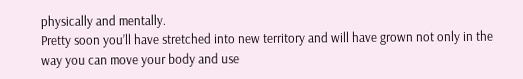physically and mentally.
Pretty soon you’ll have stretched into new territory and will have grown not only in the way you can move your body and use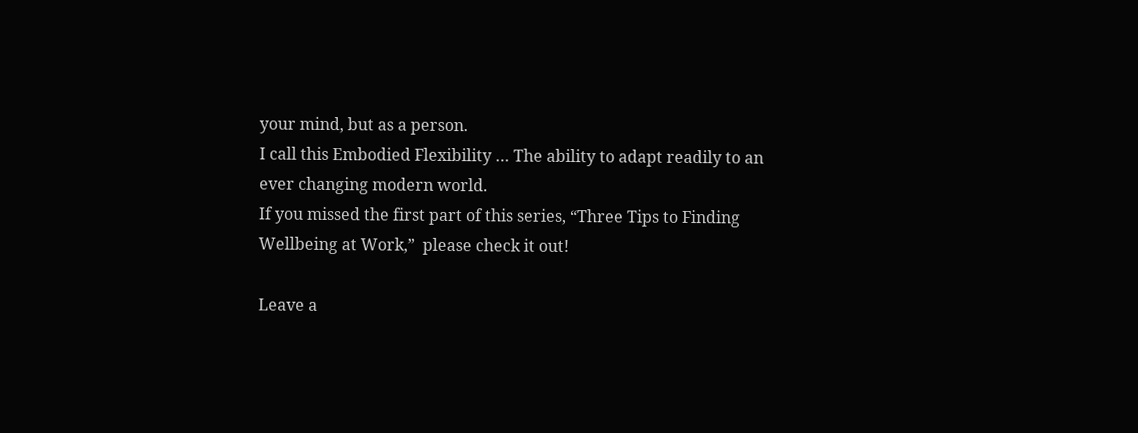your mind, but as a person.
I call this Embodied Flexibility … The ability to adapt readily to an ever changing modern world.
If you missed the first part of this series, “Three Tips to Finding Wellbeing at Work,”  please check it out!

Leave a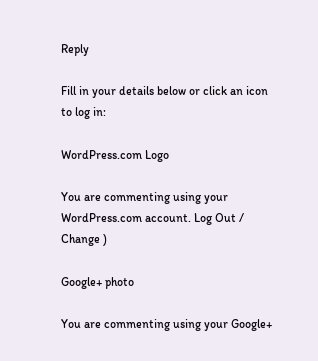Reply

Fill in your details below or click an icon to log in:

WordPress.com Logo

You are commenting using your WordPress.com account. Log Out /  Change )

Google+ photo

You are commenting using your Google+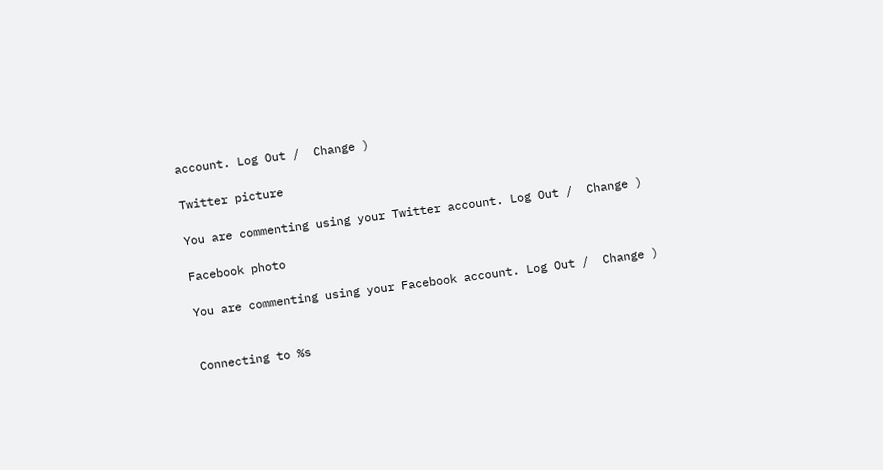account. Log Out /  Change )

Twitter picture

You are commenting using your Twitter account. Log Out /  Change )

Facebook photo

You are commenting using your Facebook account. Log Out /  Change )


Connecting to %s